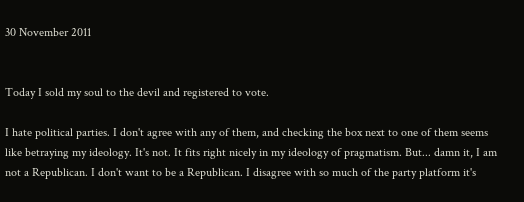30 November 2011


Today I sold my soul to the devil and registered to vote.

I hate political parties. I don't agree with any of them, and checking the box next to one of them seems like betraying my ideology. It's not. It fits right nicely in my ideology of pragmatism. But... damn it, I am not a Republican. I don't want to be a Republican. I disagree with so much of the party platform it's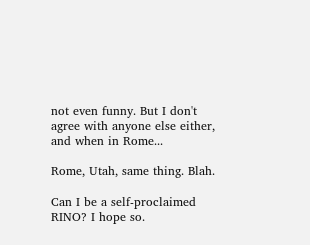not even funny. But I don't agree with anyone else either, and when in Rome...

Rome, Utah, same thing. Blah.

Can I be a self-proclaimed RINO? I hope so.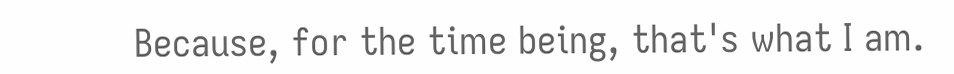Because, for the time being, that's what I am.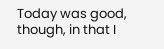Today was good, though, in that I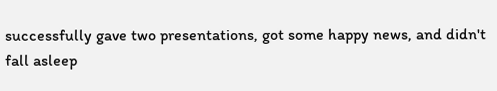successfully gave two presentations, got some happy news, and didn't fall asleep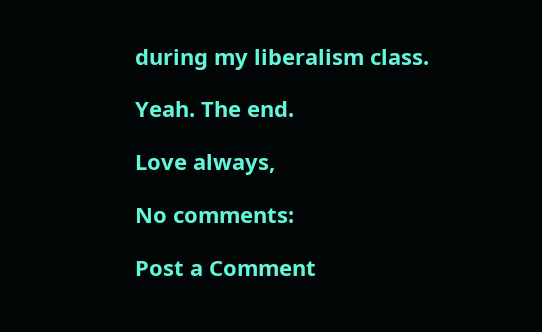during my liberalism class.

Yeah. The end.

Love always,

No comments:

Post a Comment